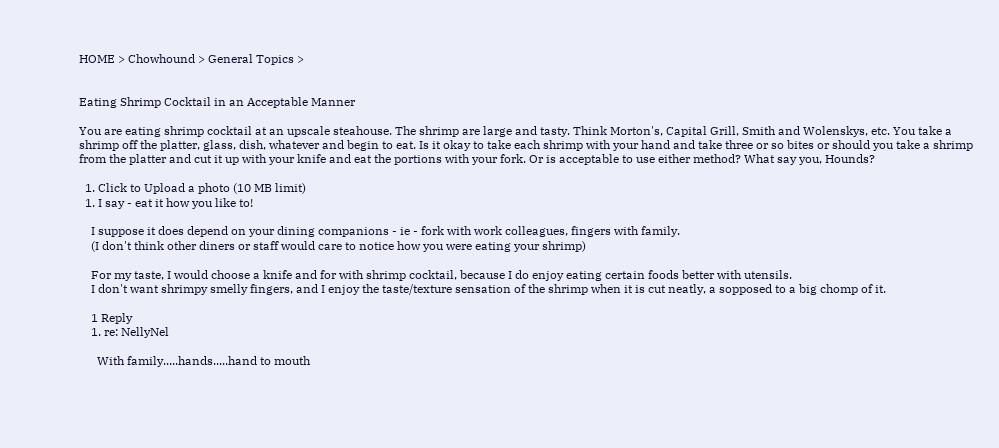HOME > Chowhound > General Topics >


Eating Shrimp Cocktail in an Acceptable Manner

You are eating shrimp cocktail at an upscale steahouse. The shrimp are large and tasty. Think Morton's, Capital Grill, Smith and Wolenskys, etc. You take a shrimp off the platter, glass, dish, whatever and begin to eat. Is it okay to take each shrimp with your hand and take three or so bites or should you take a shrimp from the platter and cut it up with your knife and eat the portions with your fork. Or is acceptable to use either method? What say you, Hounds?

  1. Click to Upload a photo (10 MB limit)
  1. I say - eat it how you like to!

    I suppose it does depend on your dining companions - ie - fork with work colleagues, fingers with family.
    (I don't think other diners or staff would care to notice how you were eating your shrimp)

    For my taste, I would choose a knife and for with shrimp cocktail, because I do enjoy eating certain foods better with utensils.
    I don't want shrimpy smelly fingers, and I enjoy the taste/texture sensation of the shrimp when it is cut neatly, a sopposed to a big chomp of it.

    1 Reply
    1. re: NellyNel

      With family.....hands.....hand to mouth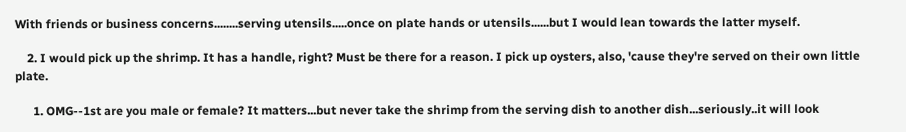With friends or business concerns........serving utensils.....once on plate hands or utensils......but I would lean towards the latter myself.

    2. I would pick up the shrimp. It has a handle, right? Must be there for a reason. I pick up oysters, also, 'cause they're served on their own little plate.

      1. OMG--1st are you male or female? It matters...but never take the shrimp from the serving dish to another dish...seriously..it will look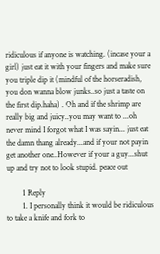ridiculous if anyone is watching. (incase your a girl) just eat it with your fingers and make sure you triple dip it (mindful of the horseradish, you don wanna blow junks..so just a taste on the first dip.haha) . Oh and if the shrimp are really big and juicy..you may want to ...oh never mind I forgot what I was sayin... just eat the damn thang already...and if your not payin get another one..However if your a guy...shut up and try not to look stupid. peace out

        1 Reply
        1. I personally think it would be ridiculous to take a knife and fork to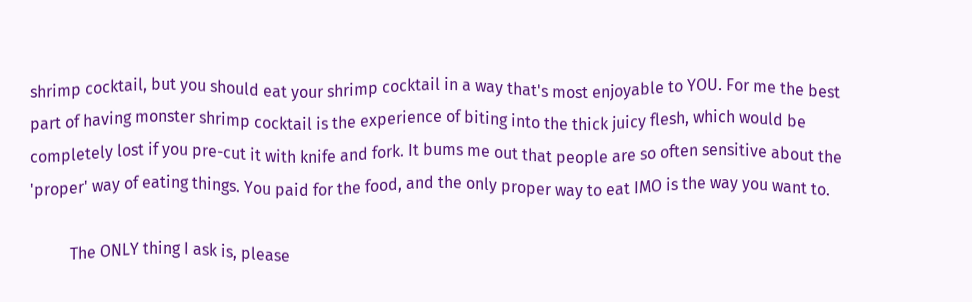shrimp cocktail, but you should eat your shrimp cocktail in a way that's most enjoyable to YOU. For me the best part of having monster shrimp cocktail is the experience of biting into the thick juicy flesh, which would be completely lost if you pre-cut it with knife and fork. It bums me out that people are so often sensitive about the 'proper' way of eating things. You paid for the food, and the only proper way to eat IMO is the way you want to.

          The ONLY thing I ask is, please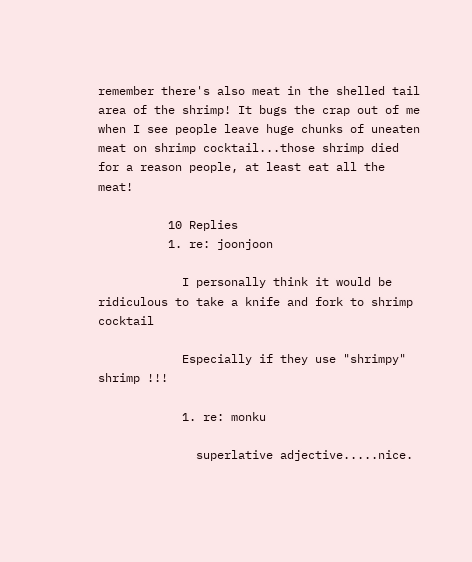remember there's also meat in the shelled tail area of the shrimp! It bugs the crap out of me when I see people leave huge chunks of uneaten meat on shrimp cocktail...those shrimp died for a reason people, at least eat all the meat!

          10 Replies
          1. re: joonjoon

            I personally think it would be ridiculous to take a knife and fork to shrimp cocktail

            Especially if they use "shrimpy" shrimp !!!

            1. re: monku

              superlative adjective.....nice.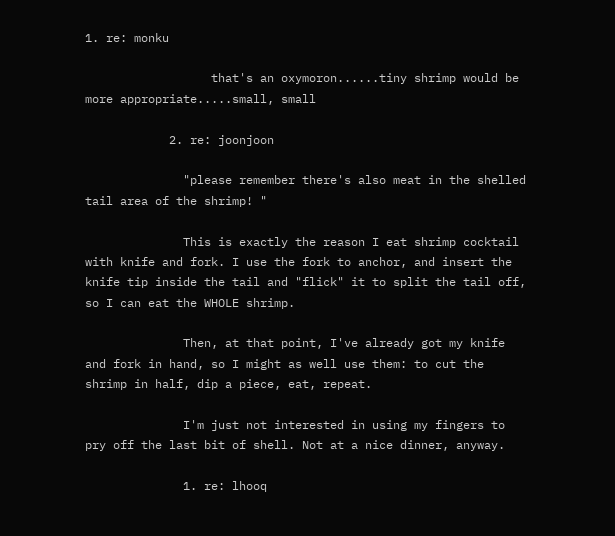1. re: monku

                  that's an oxymoron......tiny shrimp would be more appropriate.....small, small

            2. re: joonjoon

              "please remember there's also meat in the shelled tail area of the shrimp! "

              This is exactly the reason I eat shrimp cocktail with knife and fork. I use the fork to anchor, and insert the knife tip inside the tail and "flick" it to split the tail off, so I can eat the WHOLE shrimp.

              Then, at that point, I've already got my knife and fork in hand, so I might as well use them: to cut the shrimp in half, dip a piece, eat, repeat.

              I'm just not interested in using my fingers to pry off the last bit of shell. Not at a nice dinner, anyway.

              1. re: lhooq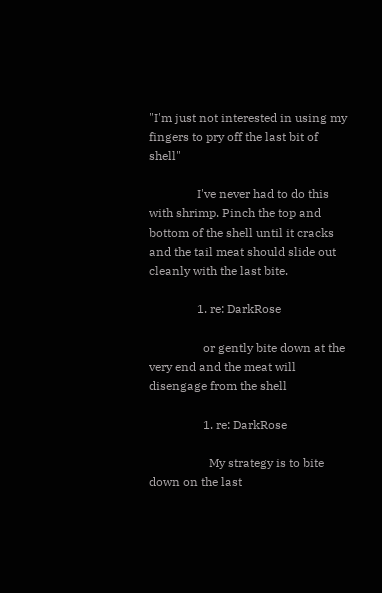"I'm just not interested in using my fingers to pry off the last bit of shell"

                I've never had to do this with shrimp. Pinch the top and bottom of the shell until it cracks and the tail meat should slide out cleanly with the last bite.

                1. re: DarkRose

                  or gently bite down at the very end and the meat will disengage from the shell

                  1. re: DarkRose

                    My strategy is to bite down on the last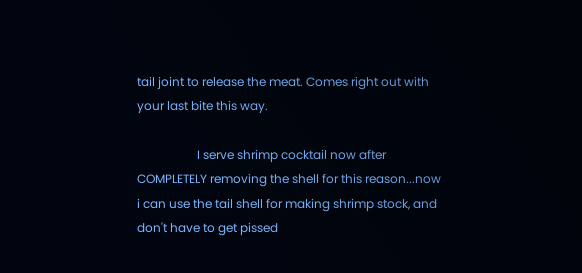tail joint to release the meat. Comes right out with your last bite this way.

                    I serve shrimp cocktail now after COMPLETELY removing the shell for this reason...now i can use the tail shell for making shrimp stock, and don't have to get pissed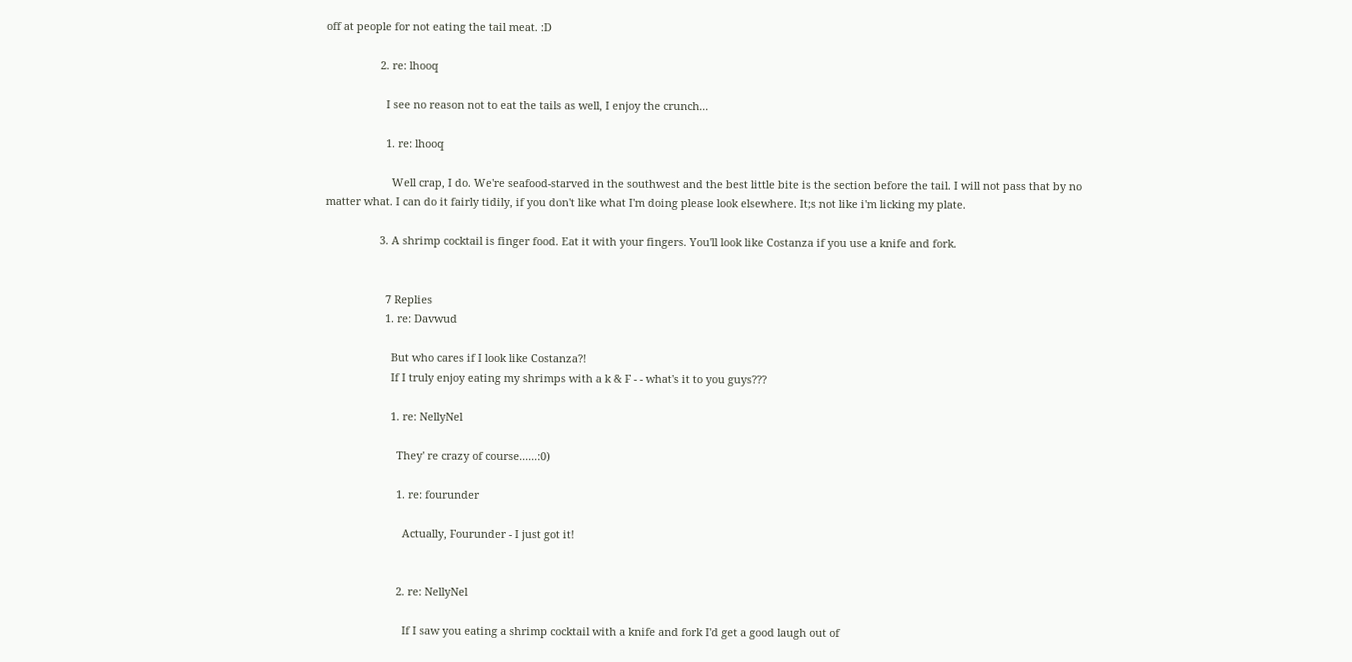off at people for not eating the tail meat. :D

                  2. re: lhooq

                    I see no reason not to eat the tails as well, I enjoy the crunch...

                    1. re: lhooq

                      Well crap, I do. We're seafood-starved in the southwest and the best little bite is the section before the tail. I will not pass that by no matter what. I can do it fairly tidily, if you don't like what I'm doing please look elsewhere. It;s not like i'm licking my plate.

                  3. A shrimp cocktail is finger food. Eat it with your fingers. You'll look like Costanza if you use a knife and fork.


                    7 Replies
                    1. re: Davwud

                      But who cares if I look like Costanza?!
                      If I truly enjoy eating my shrimps with a k & F - - what's it to you guys???

                      1. re: NellyNel

                        They' re crazy of course......:0)

                        1. re: fourunder

                          Actually, Fourunder - I just got it!


                        2. re: NellyNel

                          If I saw you eating a shrimp cocktail with a knife and fork I'd get a good laugh out of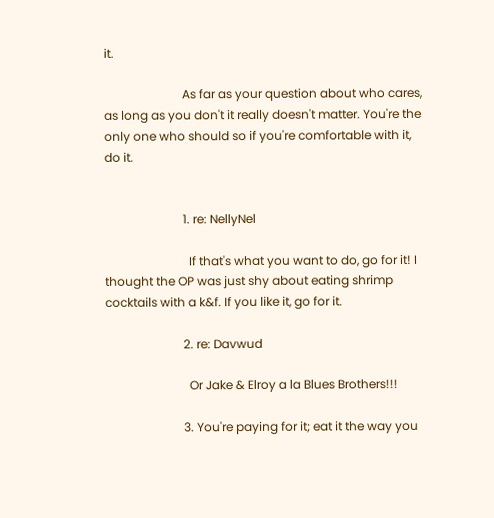it.

                          As far as your question about who cares, as long as you don't it really doesn't matter. You're the only one who should so if you're comfortable with it, do it.


                          1. re: NellyNel

                            If that's what you want to do, go for it! I thought the OP was just shy about eating shrimp cocktails with a k&f. If you like it, go for it.

                          2. re: Davwud

                            Or Jake & Elroy a la Blues Brothers!!!

                          3. You're paying for it; eat it the way you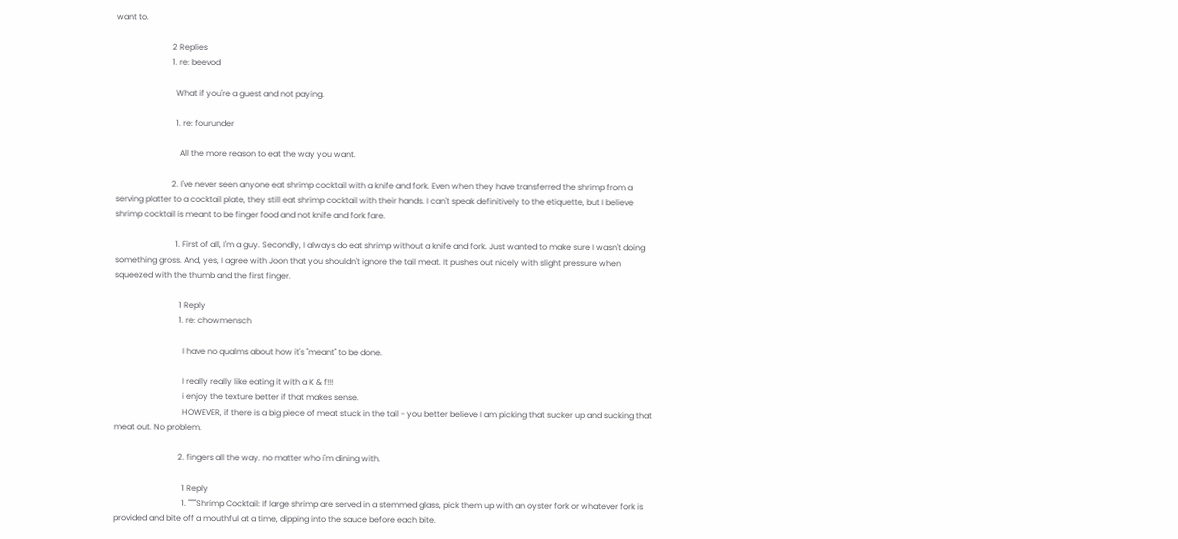want to.

                            2 Replies
                            1. re: beevod

                              What if you're a guest and not paying.

                              1. re: fourunder

                                All the more reason to eat the way you want.

                            2. I've never seen anyone eat shrimp cocktail with a knife and fork. Even when they have transferred the shrimp from a serving platter to a cocktail plate, they still eat shrimp cocktail with their hands. I can't speak definitively to the etiquette, but I believe shrimp cocktail is meant to be finger food and not knife and fork fare.

                              1. First of all, I'm a guy. Secondly, I always do eat shrimp without a knife and fork. Just wanted to make sure I wasn't doing something gross. And, yes, I agree with Joon that you shouldn't ignore the tail meat. It pushes out nicely with slight pressure when squeezed with the thumb and the first finger.

                                1 Reply
                                1. re: chowmensch

                                  I have no qualms about how it's "meant" to be done.

                                  I really really like eating it with a K & f!!!
                                  i enjoy the texture better if that makes sense.
                                  HOWEVER, if there is a big piece of meat stuck in the tail - you better believe I am picking that sucker up and sucking that meat out. No problem.

                                2. fingers all the way. no matter who i'm dining with.

                                  1 Reply
                                  1. """"Shrimp Cocktail: If large shrimp are served in a stemmed glass, pick them up with an oyster fork or whatever fork is provided and bite off a mouthful at a time, dipping into the sauce before each bite.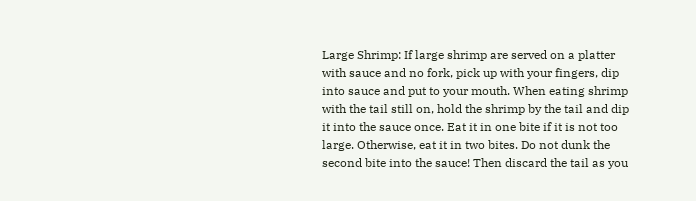Large Shrimp: If large shrimp are served on a platter with sauce and no fork, pick up with your fingers, dip into sauce and put to your mouth. When eating shrimp with the tail still on, hold the shrimp by the tail and dip it into the sauce once. Eat it in one bite if it is not too large. Otherwise, eat it in two bites. Do not dunk the second bite into the sauce! Then discard the tail as you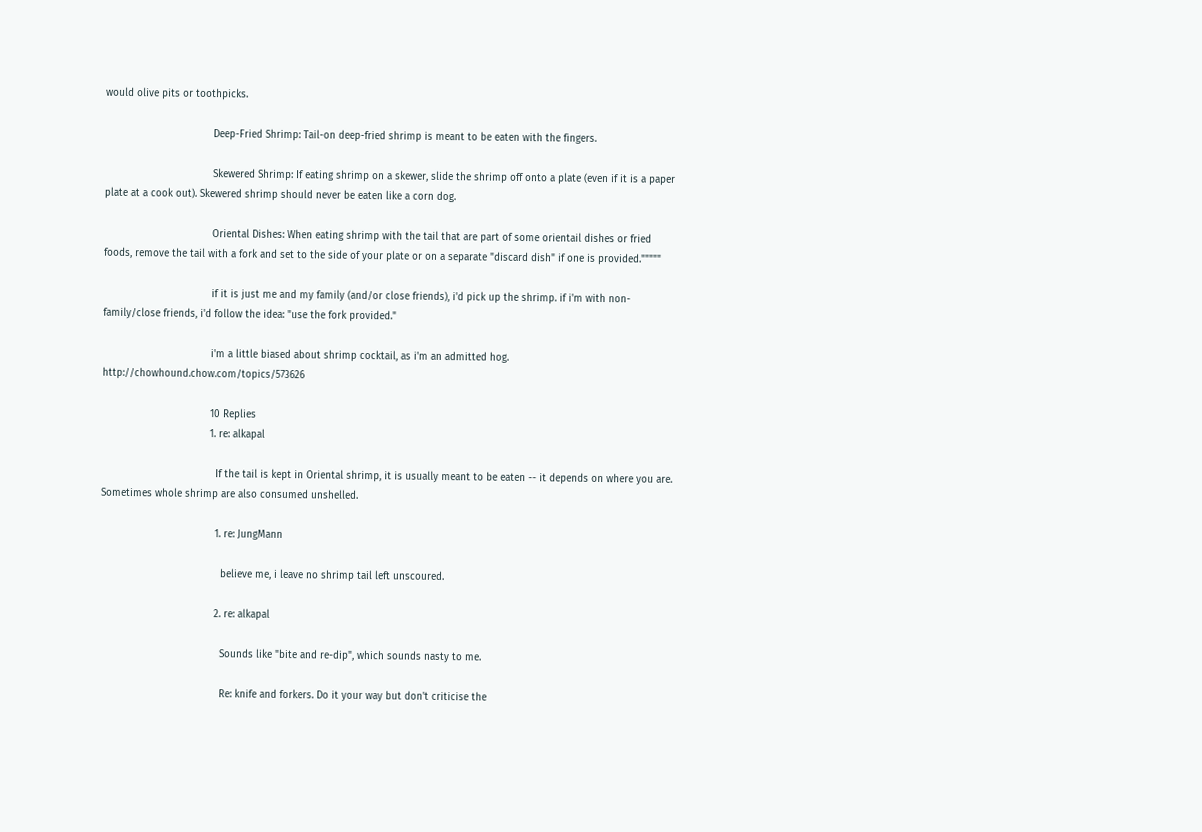would olive pits or toothpicks.

                                    Deep-Fried Shrimp: Tail-on deep-fried shrimp is meant to be eaten with the fingers.

                                    Skewered Shrimp: If eating shrimp on a skewer, slide the shrimp off onto a plate (even if it is a paper plate at a cook out). Skewered shrimp should never be eaten like a corn dog.

                                    Oriental Dishes: When eating shrimp with the tail that are part of some orientail dishes or fried foods, remove the tail with a fork and set to the side of your plate or on a separate "discard dish" if one is provided."""""

                                    if it is just me and my family (and/or close friends), i'd pick up the shrimp. if i'm with non-family/close friends, i'd follow the idea: "use the fork provided."

                                    i'm a little biased about shrimp cocktail, as i'm an admitted hog. http://chowhound.chow.com/topics/573626

                                    10 Replies
                                    1. re: alkapal

                                      If the tail is kept in Oriental shrimp, it is usually meant to be eaten -- it depends on where you are. Sometimes whole shrimp are also consumed unshelled.

                                      1. re: JungMann

                                        believe me, i leave no shrimp tail left unscoured.

                                      2. re: alkapal

                                        Sounds like "bite and re-dip", which sounds nasty to me.

                                        Re: knife and forkers. Do it your way but don't criticise the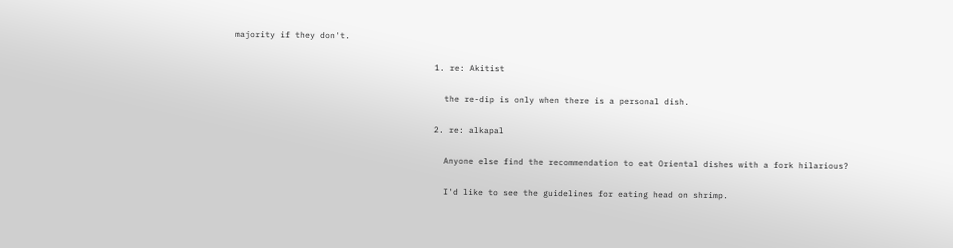majority if they don't.

                                        1. re: Akitist

                                          the re-dip is only when there is a personal dish.

                                        2. re: alkapal

                                          Anyone else find the recommendation to eat Oriental dishes with a fork hilarious?

                                          I'd like to see the guidelines for eating head on shrimp.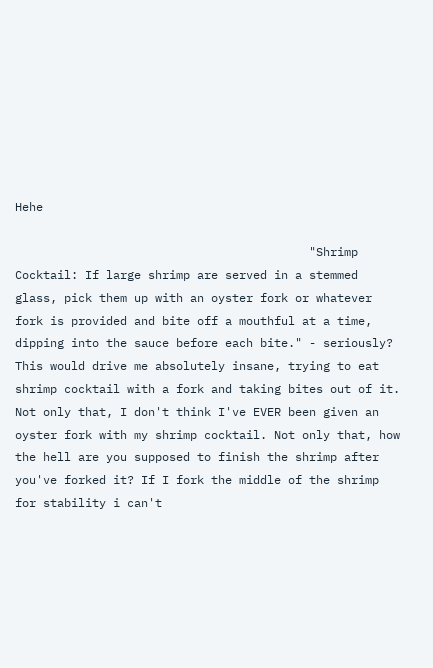Hehe

                                          "Shrimp Cocktail: If large shrimp are served in a stemmed glass, pick them up with an oyster fork or whatever fork is provided and bite off a mouthful at a time, dipping into the sauce before each bite." - seriously? This would drive me absolutely insane, trying to eat shrimp cocktail with a fork and taking bites out of it. Not only that, I don't think I've EVER been given an oyster fork with my shrimp cocktail. Not only that, how the hell are you supposed to finish the shrimp after you've forked it? If I fork the middle of the shrimp for stability i can't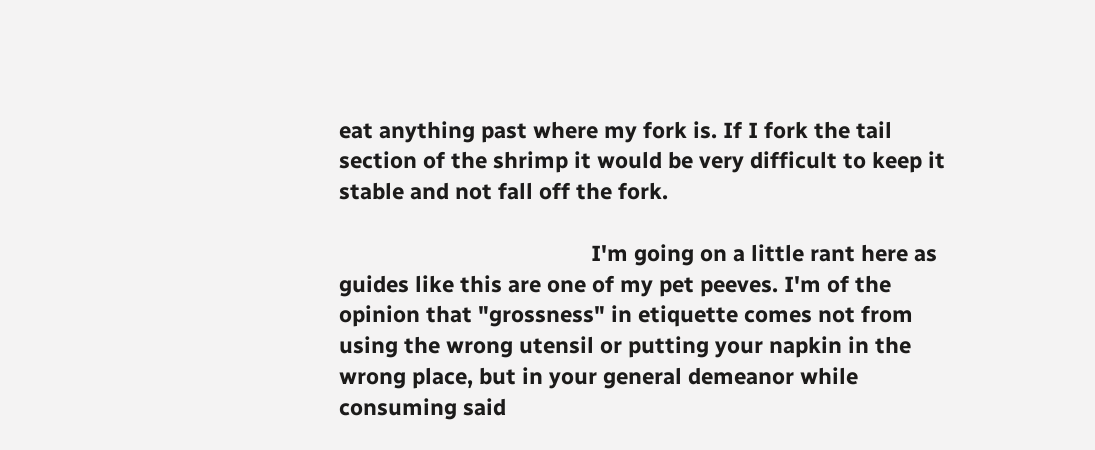eat anything past where my fork is. If I fork the tail section of the shrimp it would be very difficult to keep it stable and not fall off the fork.

                                          I'm going on a little rant here as guides like this are one of my pet peeves. I'm of the opinion that "grossness" in etiquette comes not from using the wrong utensil or putting your napkin in the wrong place, but in your general demeanor while consuming said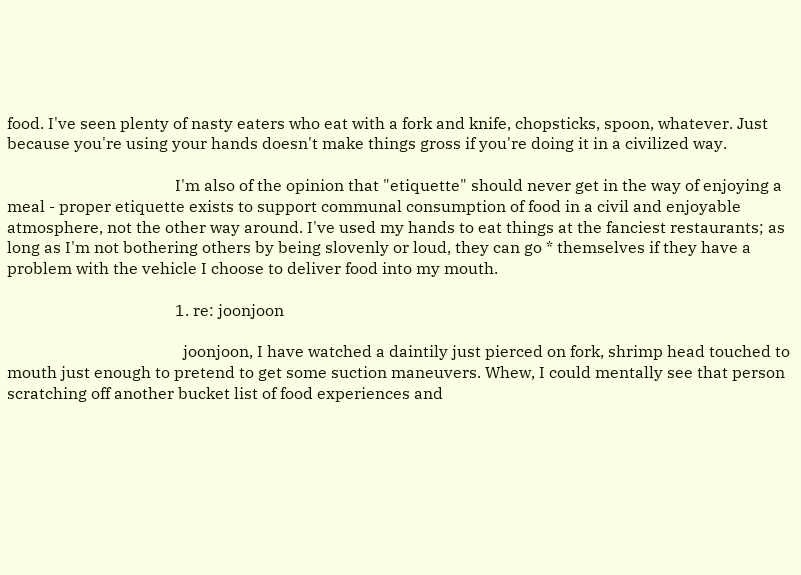food. I've seen plenty of nasty eaters who eat with a fork and knife, chopsticks, spoon, whatever. Just because you're using your hands doesn't make things gross if you're doing it in a civilized way.

                                          I'm also of the opinion that "etiquette" should never get in the way of enjoying a meal - proper etiquette exists to support communal consumption of food in a civil and enjoyable atmosphere, not the other way around. I've used my hands to eat things at the fanciest restaurants; as long as I'm not bothering others by being slovenly or loud, they can go * themselves if they have a problem with the vehicle I choose to deliver food into my mouth.

                                          1. re: joonjoon

                                            joonjoon, I have watched a daintily just pierced on fork, shrimp head touched to mouth just enough to pretend to get some suction maneuvers. Whew, I could mentally see that person scratching off another bucket list of food experiences and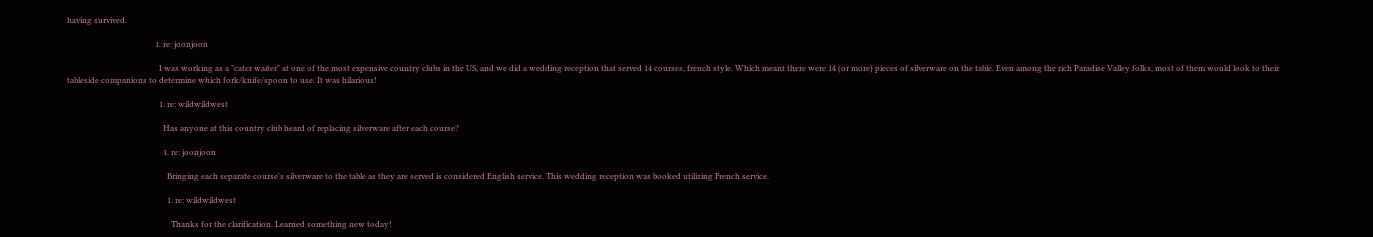having survived.

                                            1. re: joonjoon

                                              I was working as a "cater waiter" at one of the most expensive country clubs in the US, and we did a wedding reception that served 14 courses, french style. Which meant there were 14 (or more) pieces of silverware on the table. Even among the rich Paradise Valley folks, most of them would look to their tableside companions to determine which fork/knife/spoon to use. It was hilarious!

                                              1. re: wildwildwest

                                                Has anyone at this country club heard of replacing silverware after each course?

                                                1. re: joonjoon

                                                  Bringing each separate course's silverware to the table as they are served is considered English service. This wedding reception was booked utilizing French service.

                                                  1. re: wildwildwest

                                                    Thanks for the clarification. Learned something new today!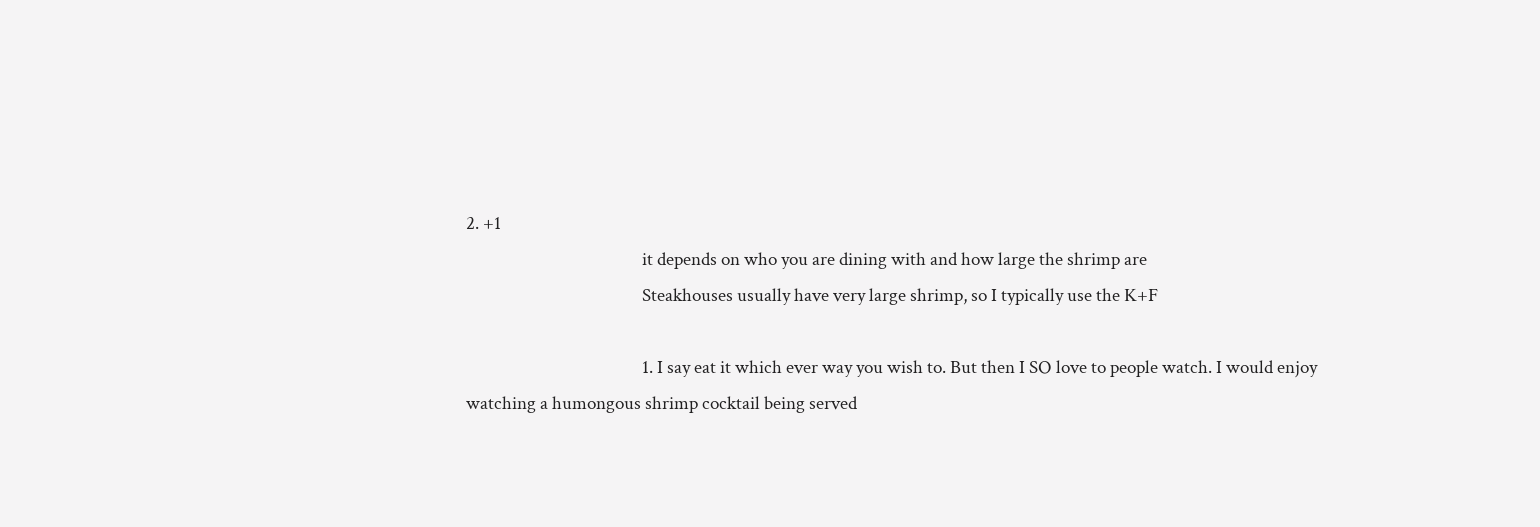2. +1
                                            it depends on who you are dining with and how large the shrimp are
                                            Steakhouses usually have very large shrimp, so I typically use the K+F

                                            1. I say eat it which ever way you wish to. But then I SO love to people watch. I would enjoy watching a humongous shrimp cocktail being served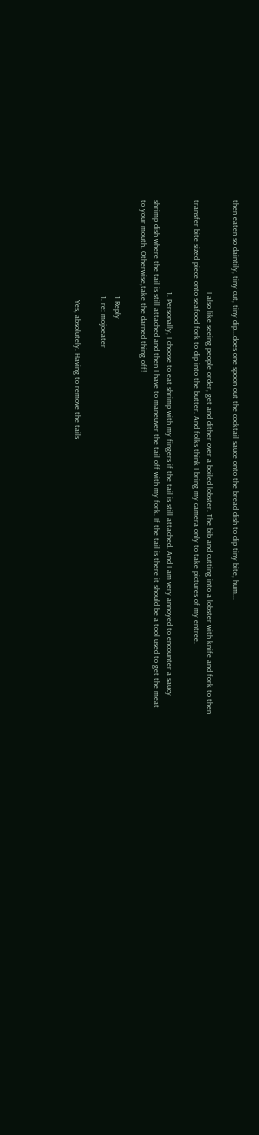then eaten so daintily, tiny cut, tiny dip...does one spoon out the cocktail sauce onto the bread dish to dip tiny bite, hum...

                                              I also like seeing people order, get and dither over a boiled lobster. The bib and cutting into a lobster with knife and fork to then transfer bite sized piece onto seafood fork to dip into the butter. And folks think I bring my camera only to take pictures of my entree.

                                              1. Personally, I choose to eat shrimp with my fingers if the tail is still attached. And I am very annoyed to encounter a saucy shrimp dish where the tail is still attached and then I have to maneuver the tail off with my fork. If the tail is there it should be a tool used to get the meat to your mouth. Otherwise,take the darned thing off!

                                                1 Reply
                                                1. re: mojoeater

                                                  Yes, absolutely. Having to remove the tails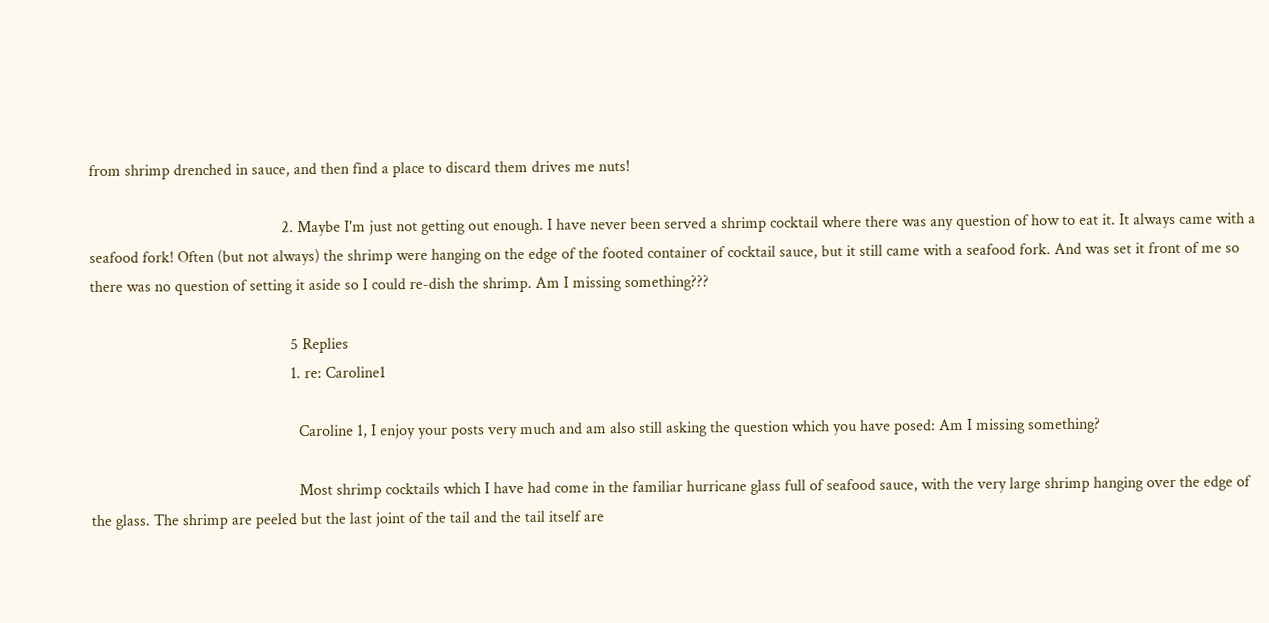from shrimp drenched in sauce, and then find a place to discard them drives me nuts!

                                                2. Maybe I'm just not getting out enough. I have never been served a shrimp cocktail where there was any question of how to eat it. It always came with a seafood fork! Often (but not always) the shrimp were hanging on the edge of the footed container of cocktail sauce, but it still came with a seafood fork. And was set it front of me so there was no question of setting it aside so I could re-dish the shrimp. Am I missing something???

                                                  5 Replies
                                                  1. re: Caroline1

                                                    Caroline 1, I enjoy your posts very much and am also still asking the question which you have posed: Am I missing something?

                                                    Most shrimp cocktails which I have had come in the familiar hurricane glass full of seafood sauce, with the very large shrimp hanging over the edge of the glass. The shrimp are peeled but the last joint of the tail and the tail itself are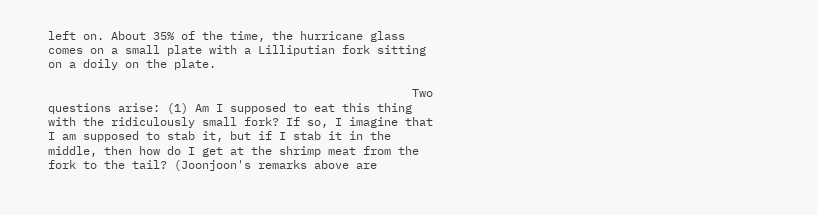left on. About 35% of the time, the hurricane glass comes on a small plate with a Lilliputian fork sitting on a doily on the plate.

                                                    Two questions arise: (1) Am I supposed to eat this thing with the ridiculously small fork? If so, I imagine that I am supposed to stab it, but if I stab it in the middle, then how do I get at the shrimp meat from the fork to the tail? (Joonjoon's remarks above are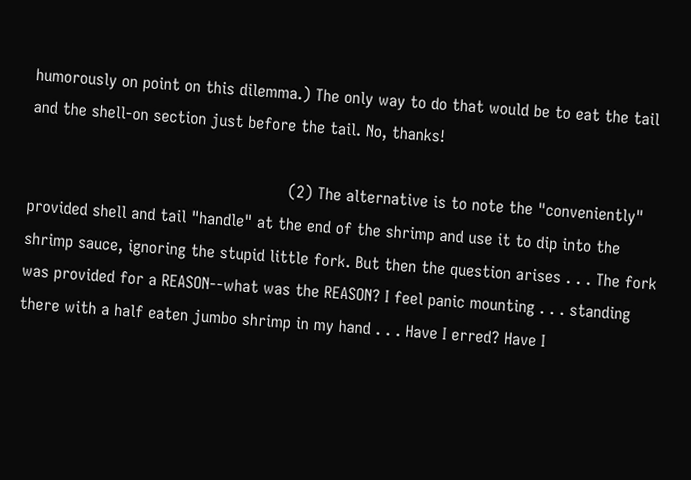humorously on point on this dilemma.) The only way to do that would be to eat the tail and the shell-on section just before the tail. No, thanks!

                                                    (2) The alternative is to note the "conveniently" provided shell and tail "handle" at the end of the shrimp and use it to dip into the shrimp sauce, ignoring the stupid little fork. But then the question arises . . . The fork was provided for a REASON--what was the REASON? I feel panic mounting . . . standing there with a half eaten jumbo shrimp in my hand . . . Have I erred? Have I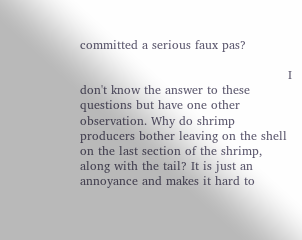committed a serious faux pas?

                                                    I don't know the answer to these questions but have one other observation. Why do shrimp producers bother leaving on the shell on the last section of the shrimp, along with the tail? It is just an annoyance and makes it hard to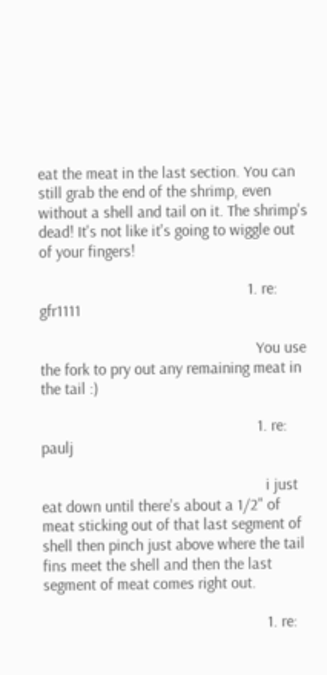eat the meat in the last section. You can still grab the end of the shrimp, even without a shell and tail on it. The shrimp's dead! It's not like it's going to wiggle out of your fingers!

                                                    1. re: gfr1111

                                                      You use the fork to pry out any remaining meat in the tail :)

                                                      1. re: paulj

                                                        i just eat down until there's about a 1/2" of meat sticking out of that last segment of shell then pinch just above where the tail fins meet the shell and then the last segment of meat comes right out.

                                                        1. re: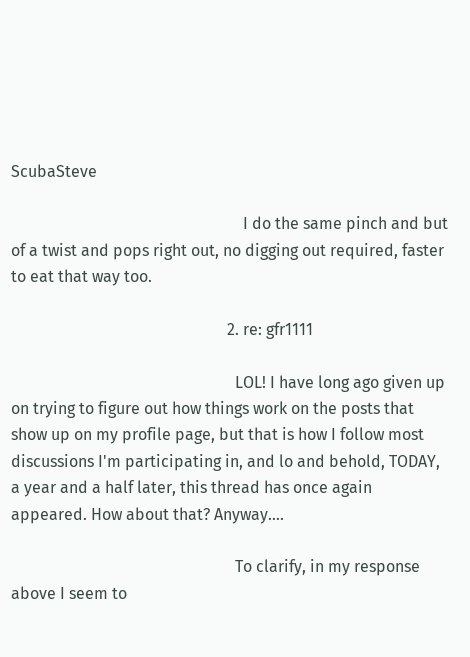ScubaSteve

                                                          I do the same pinch and but of a twist and pops right out, no digging out required, faster to eat that way too.

                                                      2. re: gfr1111

                                                        LOL! I have long ago given up on trying to figure out how things work on the posts that show up on my profile page, but that is how I follow most discussions I'm participating in, and lo and behold, TODAY, a year and a half later, this thread has once again appeared. How about that? Anyway....

                                                        To clarify, in my response above I seem to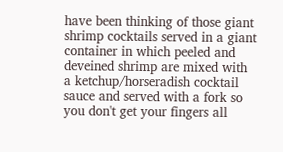have been thinking of those giant shrimp cocktails served in a giant container in which peeled and deveined shrimp are mixed with a ketchup/horseradish cocktail sauce and served with a fork so you don't get your fingers all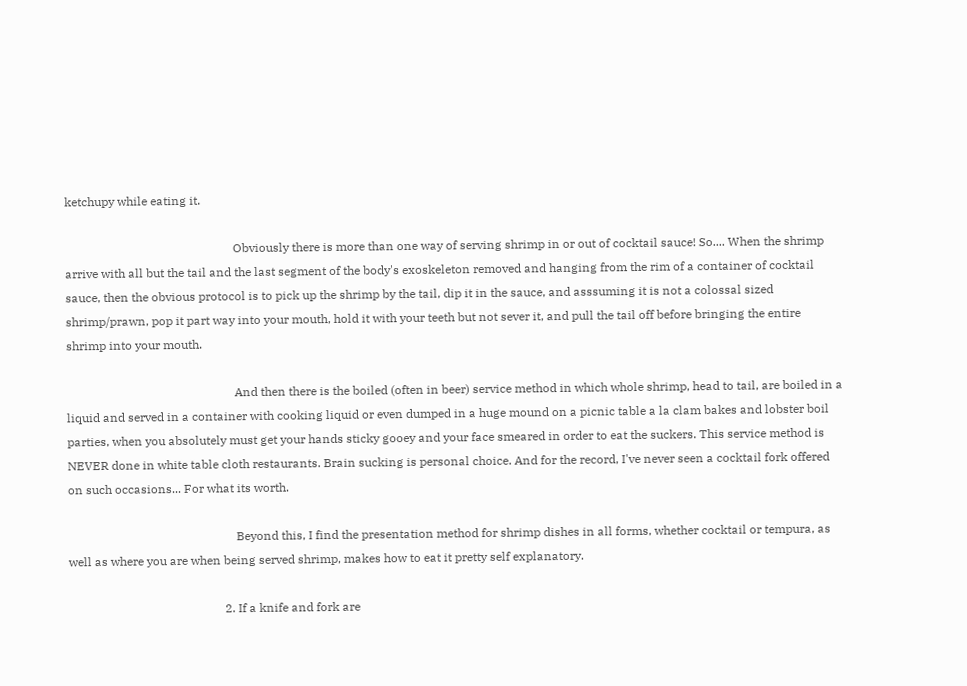ketchupy while eating it.

                                                        Obviously there is more than one way of serving shrimp in or out of cocktail sauce! So.... When the shrimp arrive with all but the tail and the last segment of the body's exoskeleton removed and hanging from the rim of a container of cocktail sauce, then the obvious protocol is to pick up the shrimp by the tail, dip it in the sauce, and asssuming it is not a colossal sized shrimp/prawn, pop it part way into your mouth, hold it with your teeth but not sever it, and pull the tail off before bringing the entire shrimp into your mouth.

                                                        And then there is the boiled (often in beer) service method in which whole shrimp, head to tail, are boiled in a liquid and served in a container with cooking liquid or even dumped in a huge mound on a picnic table a la clam bakes and lobster boil parties, when you absolutely must get your hands sticky gooey and your face smeared in order to eat the suckers. This service method is NEVER done in white table cloth restaurants. Brain sucking is personal choice. And for the record, I've never seen a cocktail fork offered on such occasions... For what its worth.

                                                        Beyond this, I find the presentation method for shrimp dishes in all forms, whether cocktail or tempura, as well as where you are when being served shrimp, makes how to eat it pretty self explanatory.

                                                    2. If a knife and fork are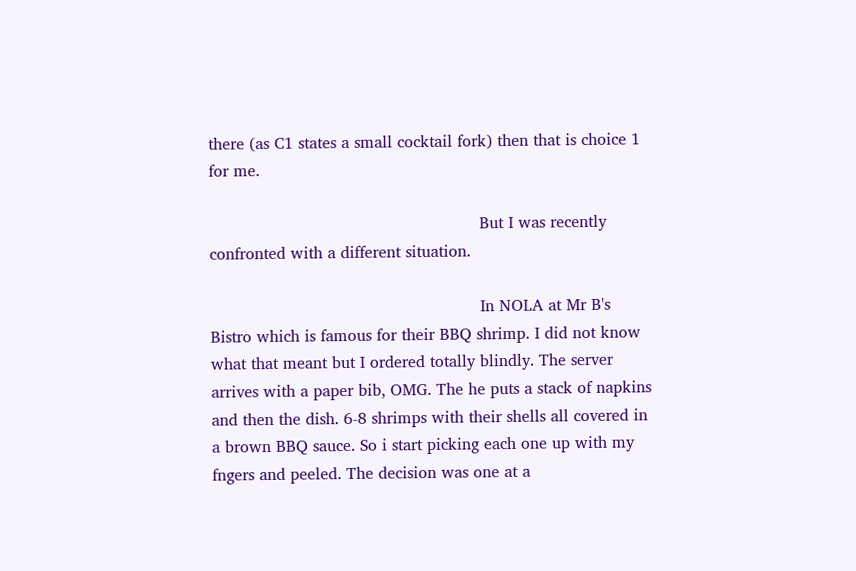there (as C1 states a small cocktail fork) then that is choice 1 for me.

                                                      But I was recently confronted with a different situation.

                                                      In NOLA at Mr B's Bistro which is famous for their BBQ shrimp. I did not know what that meant but I ordered totally blindly. The server arrives with a paper bib, OMG. The he puts a stack of napkins and then the dish. 6-8 shrimps with their shells all covered in a brown BBQ sauce. So i start picking each one up with my fngers and peeled. The decision was one at a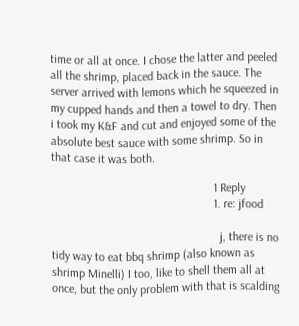time or all at once. I chose the latter and peeled all the shrimp, placed back in the sauce. The server arrived with lemons which he squeezed in my cupped hands and then a towel to dry. Then i took my K&F and cut and enjoyed some of the absolute best sauce with some shrimp. So in that case it was both.

                                                      1 Reply
                                                      1. re: jfood

                                                        j, there is no tidy way to eat bbq shrimp (also known as shrimp Minelli) I too, like to shell them all at once, but the only problem with that is scalding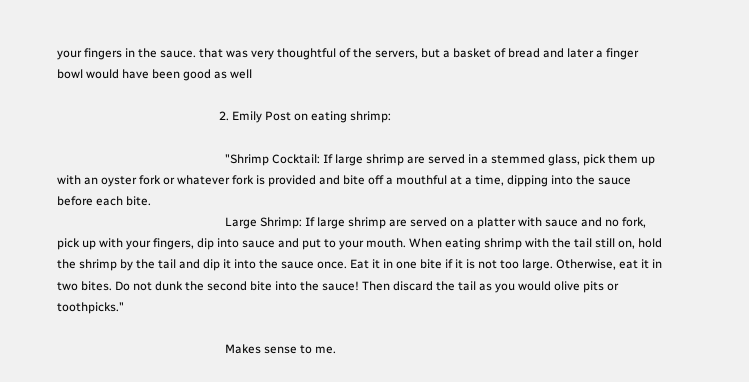your fingers in the sauce. that was very thoughtful of the servers, but a basket of bread and later a finger bowl would have been good as well

                                                      2. Emily Post on eating shrimp:

                                                        "Shrimp Cocktail: If large shrimp are served in a stemmed glass, pick them up with an oyster fork or whatever fork is provided and bite off a mouthful at a time, dipping into the sauce before each bite.
                                                        Large Shrimp: If large shrimp are served on a platter with sauce and no fork, pick up with your fingers, dip into sauce and put to your mouth. When eating shrimp with the tail still on, hold the shrimp by the tail and dip it into the sauce once. Eat it in one bite if it is not too large. Otherwise, eat it in two bites. Do not dunk the second bite into the sauce! Then discard the tail as you would olive pits or toothpicks."

                                                        Makes sense to me.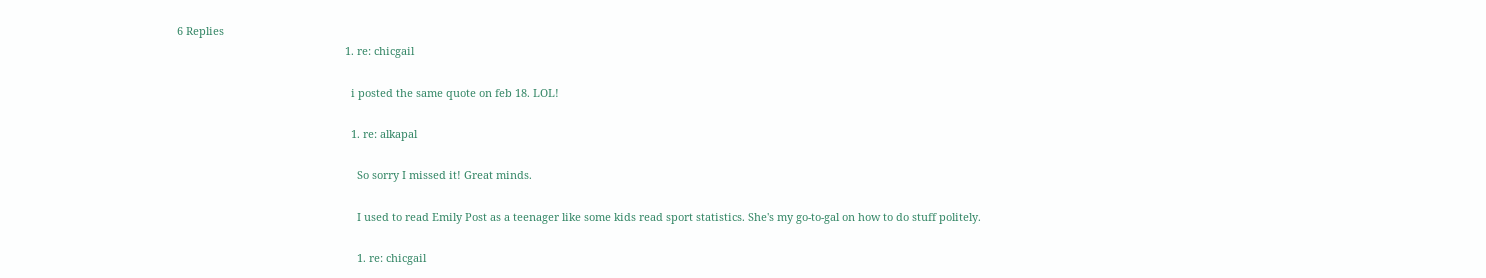6 Replies
                                                        1. re: chicgail

                                                          i posted the same quote on feb 18. LOL!

                                                          1. re: alkapal

                                                            So sorry I missed it! Great minds.

                                                            I used to read Emily Post as a teenager like some kids read sport statistics. She's my go-to-gal on how to do stuff politely.

                                                            1. re: chicgail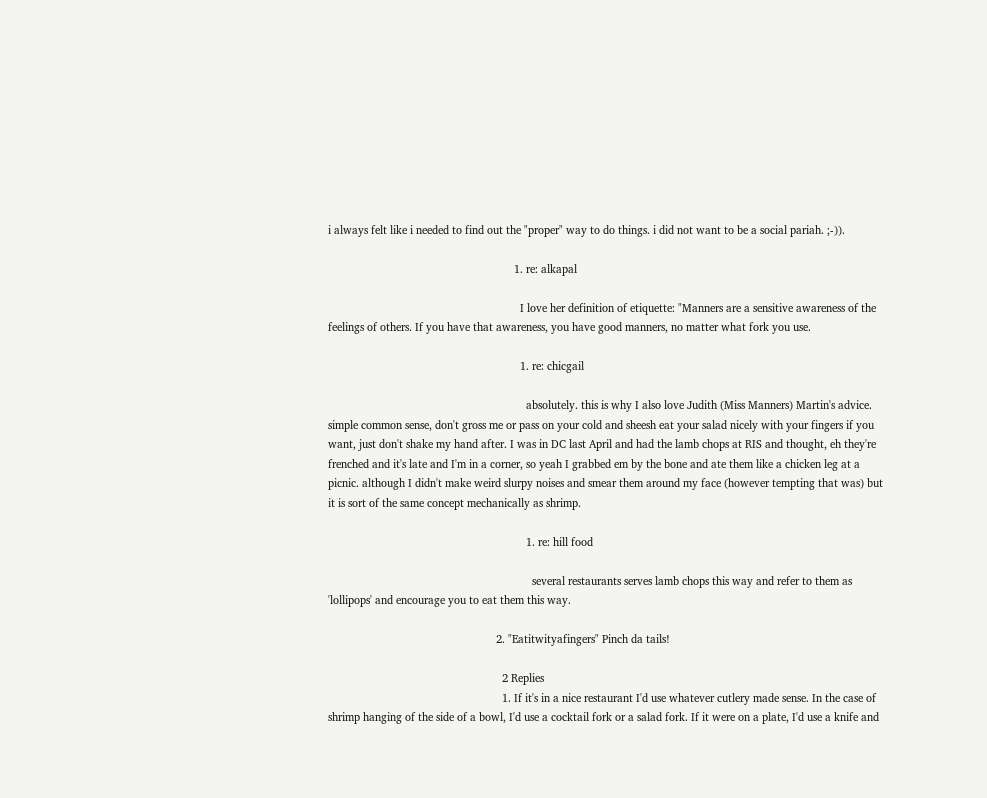i always felt like i needed to find out the "proper" way to do things. i did not want to be a social pariah. ;-)).

                                                              1. re: alkapal

                                                                I love her definition of etiquette: "Manners are a sensitive awareness of the feelings of others. If you have that awareness, you have good manners, no matter what fork you use.

                                                                1. re: chicgail

                                                                  absolutely. this is why I also love Judith (Miss Manners) Martin's advice. simple common sense, don't gross me or pass on your cold and sheesh eat your salad nicely with your fingers if you want, just don't shake my hand after. I was in DC last April and had the lamb chops at RIS and thought, eh they're frenched and it's late and I'm in a corner, so yeah I grabbed em by the bone and ate them like a chicken leg at a picnic. although I didn't make weird slurpy noises and smear them around my face (however tempting that was) but it is sort of the same concept mechanically as shrimp.

                                                                  1. re: hill food

                                                                    several restaurants serves lamb chops this way and refer to them as 'lollipops' and encourage you to eat them this way.

                                                        2. "Eatitwityafingers" Pinch da tails!

                                                          2 Replies
                                                          1. If it's in a nice restaurant I'd use whatever cutlery made sense. In the case of shrimp hanging of the side of a bowl, I'd use a cocktail fork or a salad fork. If it were on a plate, I'd use a knife and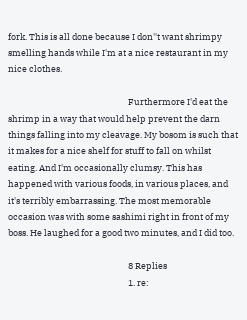fork. This is all done because I don''t want shrimpy smelling hands while I'm at a nice restaurant in my nice clothes.

                                                            Furthermore I'd eat the shrimp in a way that would help prevent the darn things falling into my cleavage. My bosom is such that it makes for a nice shelf for stuff to fall on whilst eating. And I'm occasionally clumsy. This has happened with various foods, in various places, and it's terribly embarrassing. The most memorable occasion was with some sashimi right in front of my boss. He laughed for a good two minutes, and I did too.

                                                            8 Replies
                                                            1. re: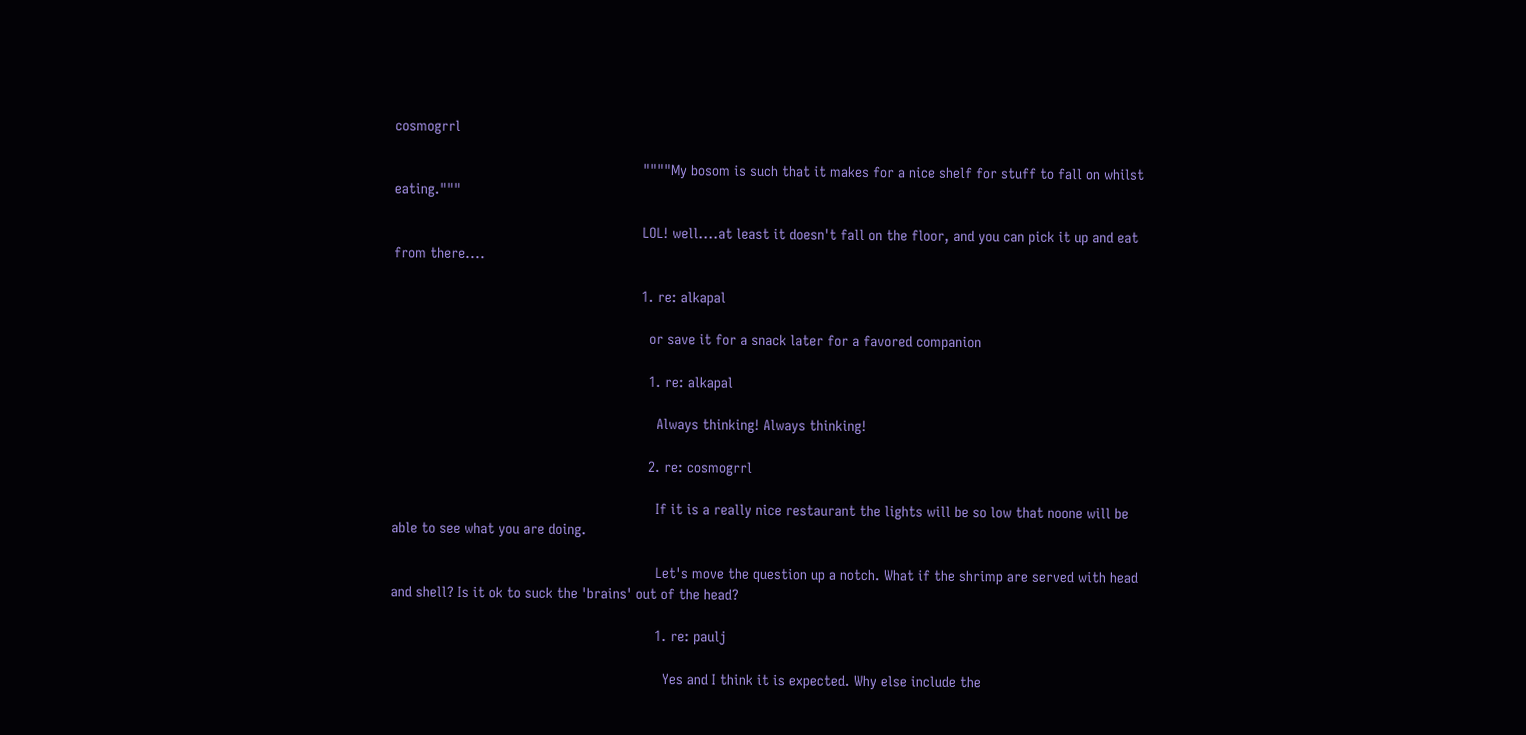cosmogrrl

                                                              """"My bosom is such that it makes for a nice shelf for stuff to fall on whilst eating."""

                                                              LOL! well....at least it doesn't fall on the floor, and you can pick it up and eat from there....

                                                              1. re: alkapal

                                                                or save it for a snack later for a favored companion

                                                                1. re: alkapal

                                                                  Always thinking! Always thinking!

                                                                2. re: cosmogrrl

                                                                  If it is a really nice restaurant the lights will be so low that noone will be able to see what you are doing.

                                                                  Let's move the question up a notch. What if the shrimp are served with head and shell? Is it ok to suck the 'brains' out of the head?

                                                                  1. re: paulj

                                                                    Yes and I think it is expected. Why else include the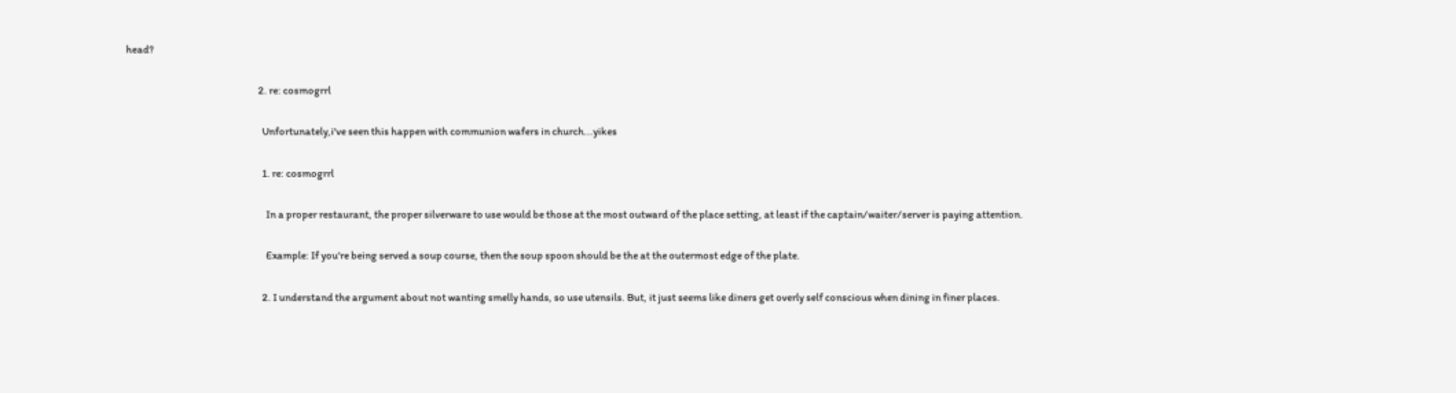head?

                                                                  2. re: cosmogrrl

                                                                    Unfortunately,i've seen this happen with communion wafers in church...yikes

                                                                    1. re: cosmogrrl

                                                                      In a proper restaurant, the proper silverware to use would be those at the most outward of the place setting, at least if the captain/waiter/server is paying attention.

                                                                      Example: If you're being served a soup course, then the soup spoon should be the at the outermost edge of the plate.

                                                                    2. I understand the argument about not wanting smelly hands, so use utensils. But, it just seems like diners get overly self conscious when dining in finer places.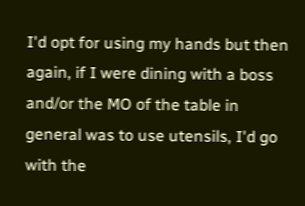I'd opt for using my hands but then again, if I were dining with a boss and/or the MO of the table in general was to use utensils, I'd go with the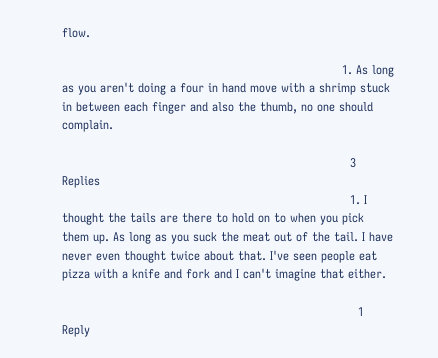flow.

                                                                      1. As long as you aren't doing a four in hand move with a shrimp stuck in between each finger and also the thumb, no one should complain.

                                                                        3 Replies
                                                                        1. I thought the tails are there to hold on to when you pick them up. As long as you suck the meat out of the tail. I have never even thought twice about that. I've seen people eat pizza with a knife and fork and I can't imagine that either.

                                                                          1 Reply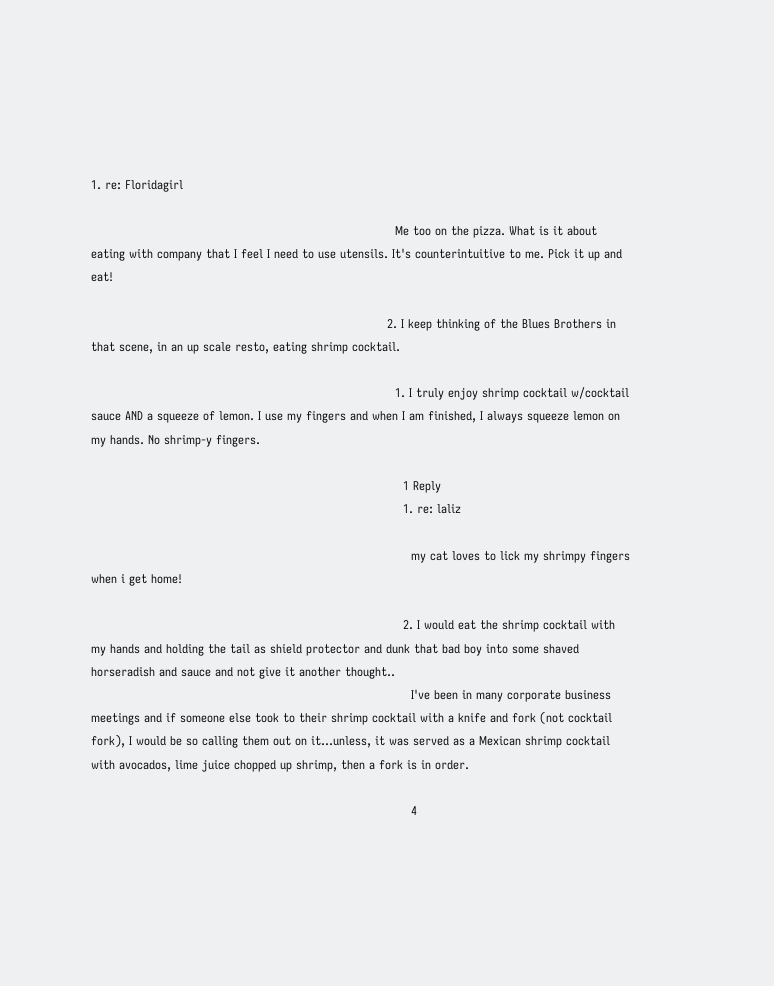1. re: Floridagirl

                                                                            Me too on the pizza. What is it about eating with company that I feel I need to use utensils. It's counterintuitive to me. Pick it up and eat!

                                                                          2. I keep thinking of the Blues Brothers in that scene, in an up scale resto, eating shrimp cocktail.

                                                                            1. I truly enjoy shrimp cocktail w/cocktail sauce AND a squeeze of lemon. I use my fingers and when I am finished, I always squeeze lemon on my hands. No shrimp-y fingers.

                                                                              1 Reply
                                                                              1. re: laliz

                                                                                my cat loves to lick my shrimpy fingers when i get home!

                                                                              2. I would eat the shrimp cocktail with my hands and holding the tail as shield protector and dunk that bad boy into some shaved horseradish and sauce and not give it another thought..
                                                                                I've been in many corporate business meetings and if someone else took to their shrimp cocktail with a knife and fork (not cocktail fork), I would be so calling them out on it...unless, it was served as a Mexican shrimp cocktail with avocados, lime juice chopped up shrimp, then a fork is in order.

                                                                                4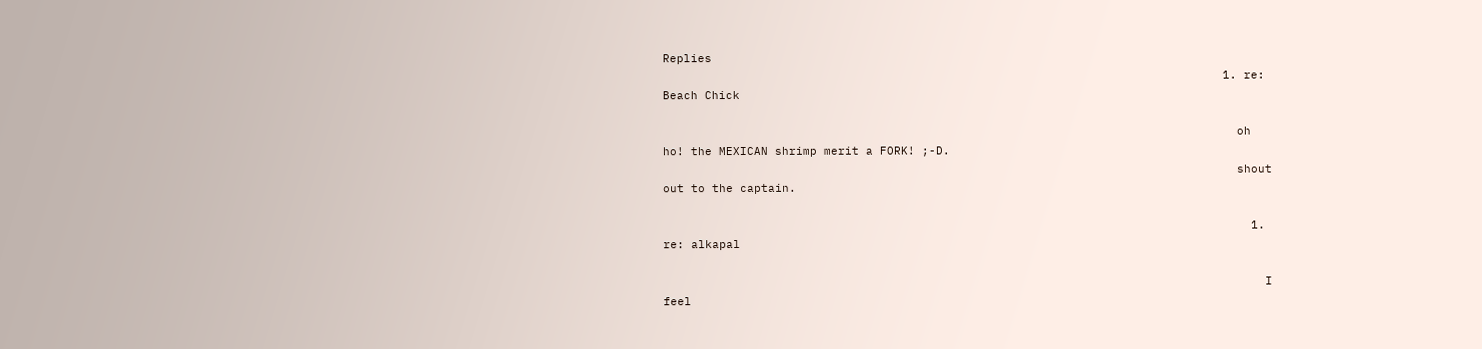Replies
                                                                                1. re: Beach Chick

                                                                                  oh ho! the MEXICAN shrimp merit a FORK! ;-D.
                                                                                  shout out to the captain.

                                                                                    1. re: alkapal

                                                                                      I feel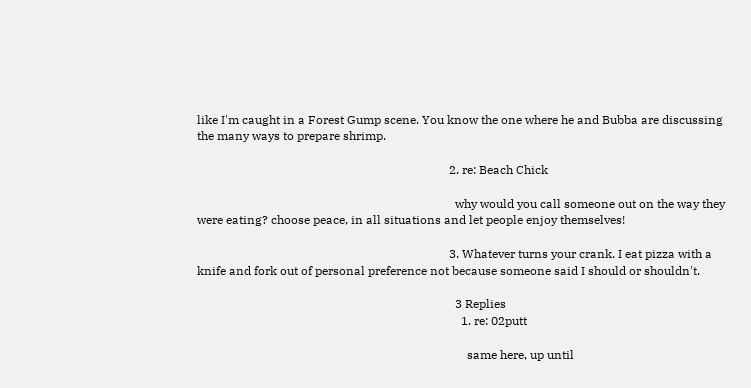like I'm caught in a Forest Gump scene. You know the one where he and Bubba are discussing the many ways to prepare shrimp.

                                                                                    2. re: Beach Chick

                                                                                      why would you call someone out on the way they were eating? choose peace, in all situations and let people enjoy themselves!

                                                                                    3. Whatever turns your crank. I eat pizza with a knife and fork out of personal preference not because someone said I should or shouldn't.

                                                                                      3 Replies
                                                                                        1. re: 02putt

                                                                                          same here, up until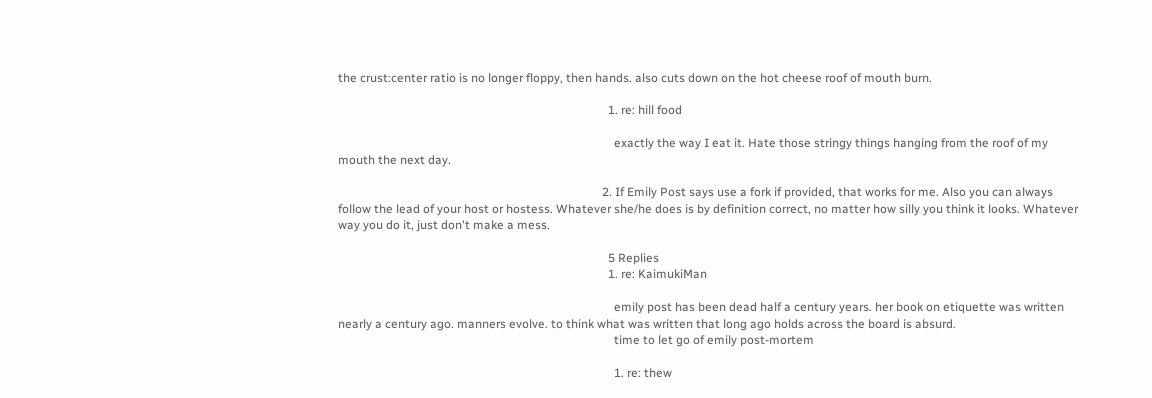the crust:center ratio is no longer floppy, then hands. also cuts down on the hot cheese roof of mouth burn.

                                                                                          1. re: hill food

                                                                                            exactly the way I eat it. Hate those stringy things hanging from the roof of my mouth the next day.

                                                                                        2. If Emily Post says use a fork if provided, that works for me. Also you can always follow the lead of your host or hostess. Whatever she/he does is by definition correct, no matter how silly you think it looks. Whatever way you do it, just don't make a mess.

                                                                                          5 Replies
                                                                                          1. re: KaimukiMan

                                                                                            emily post has been dead half a century years. her book on etiquette was written nearly a century ago. manners evolve. to think what was written that long ago holds across the board is absurd.
                                                                                            time to let go of emily post-mortem

                                                                                            1. re: thew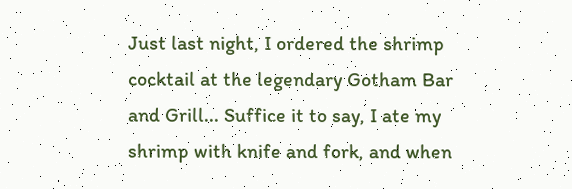Just last night, I ordered the shrimp cocktail at the legendary Gotham Bar and Grill... Suffice it to say, I ate my shrimp with knife and fork, and when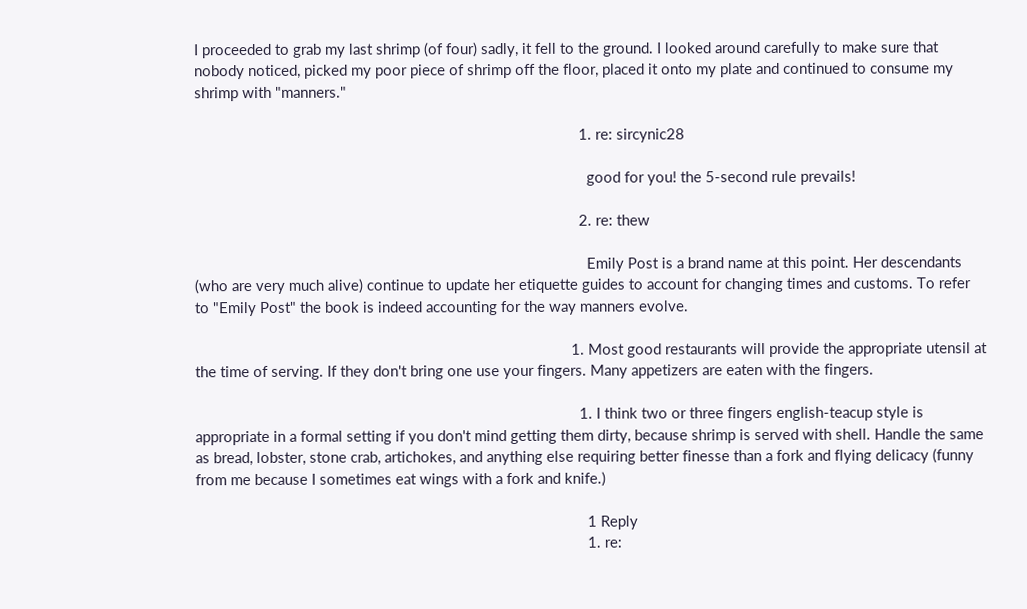I proceeded to grab my last shrimp (of four) sadly, it fell to the ground. I looked around carefully to make sure that nobody noticed, picked my poor piece of shrimp off the floor, placed it onto my plate and continued to consume my shrimp with "manners."

                                                                                                1. re: sircynic28

                                                                                                  good for you! the 5-second rule prevails!

                                                                                                2. re: thew

                                                                                                  Emily Post is a brand name at this point. Her descendants (who are very much alive) continue to update her etiquette guides to account for changing times and customs. To refer to "Emily Post" the book is indeed accounting for the way manners evolve.

                                                                                              1. Most good restaurants will provide the appropriate utensil at the time of serving. If they don't bring one use your fingers. Many appetizers are eaten with the fingers.

                                                                                                1. I think two or three fingers english-teacup style is appropriate in a formal setting if you don't mind getting them dirty, because shrimp is served with shell. Handle the same as bread, lobster, stone crab, artichokes, and anything else requiring better finesse than a fork and flying delicacy (funny from me because I sometimes eat wings with a fork and knife.)

                                                                                                  1 Reply
                                                                                                  1. re: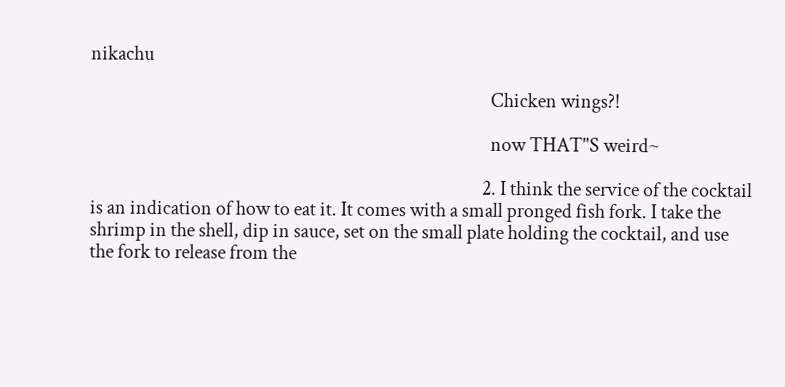nikachu

                                                                                                    Chicken wings?!

                                                                                                    now THAT"S weird~

                                                                                                  2. I think the service of the cocktail is an indication of how to eat it. It comes with a small pronged fish fork. I take the shrimp in the shell, dip in sauce, set on the small plate holding the cocktail, and use the fork to release from the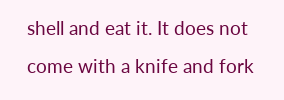shell and eat it. It does not come with a knife and fork